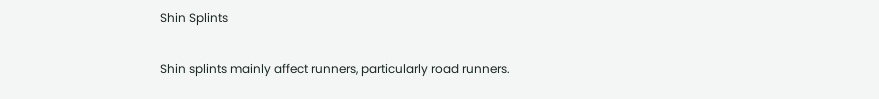Shin Splints

Shin splints mainly affect runners, particularly road runners.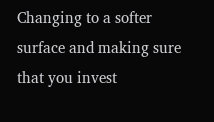Changing to a softer surface and making sure that you invest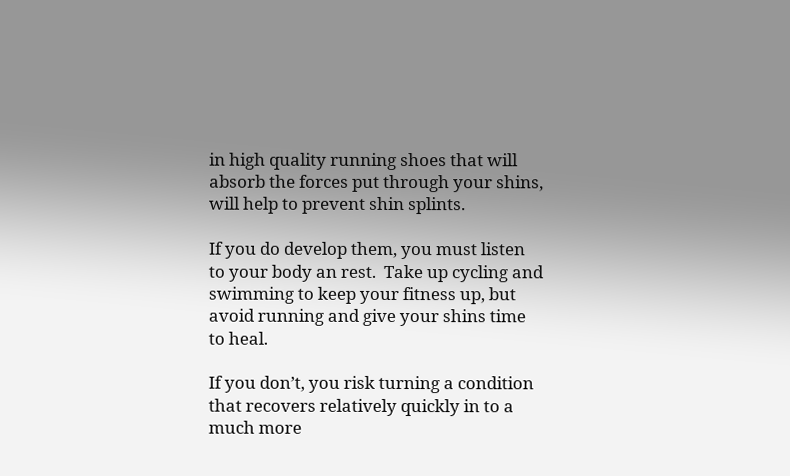in high quality running shoes that will absorb the forces put through your shins, will help to prevent shin splints.

If you do develop them, you must listen to your body an rest.  Take up cycling and swimming to keep your fitness up, but avoid running and give your shins time to heal.

If you don’t, you risk turning a condition that recovers relatively quickly in to a much more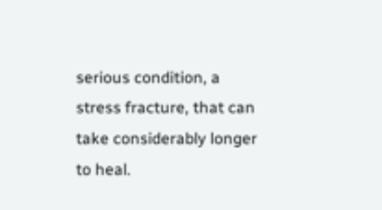serious condition, a stress fracture, that can take considerably longer to heal.